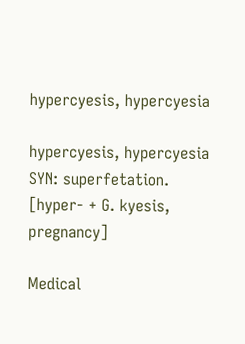hypercyesis, hypercyesia

hypercyesis, hypercyesia
SYN: superfetation. [hyper- + G. kyesis, pregnancy]

Medical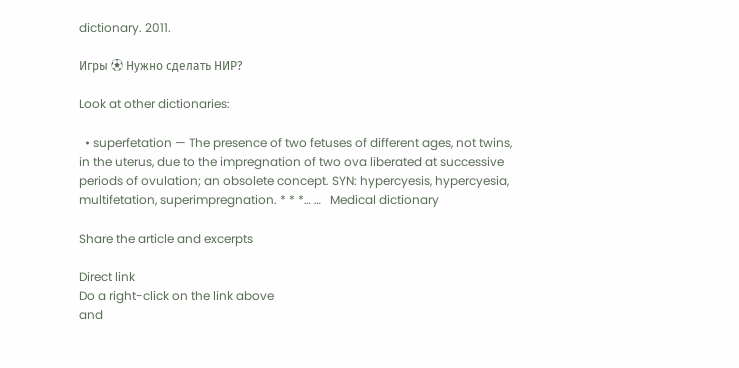dictionary. 2011.

Игры ⚽ Нужно сделать НИР?

Look at other dictionaries:

  • superfetation — The presence of two fetuses of different ages, not twins, in the uterus, due to the impregnation of two ova liberated at successive periods of ovulation; an obsolete concept. SYN: hypercyesis, hypercyesia, multifetation, superimpregnation. * * *… …   Medical dictionary

Share the article and excerpts

Direct link
Do a right-click on the link above
and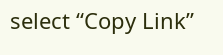select “Copy Link”